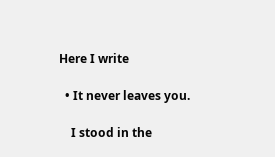Here I write

  • It never leaves you.

    I stood in the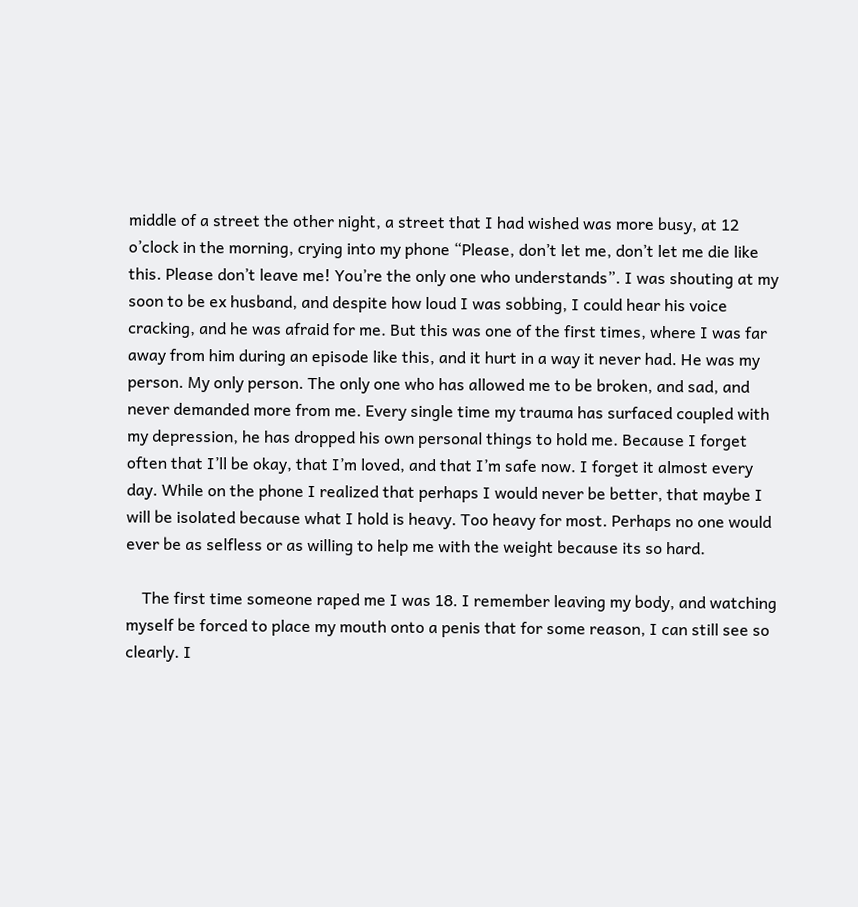middle of a street the other night, a street that I had wished was more busy, at 12 o’clock in the morning, crying into my phone “Please, don’t let me, don’t let me die like this. Please don’t leave me! You’re the only one who understands”. I was shouting at my soon to be ex husband, and despite how loud I was sobbing, I could hear his voice cracking, and he was afraid for me. But this was one of the first times, where I was far away from him during an episode like this, and it hurt in a way it never had. He was my person. My only person. The only one who has allowed me to be broken, and sad, and never demanded more from me. Every single time my trauma has surfaced coupled with my depression, he has dropped his own personal things to hold me. Because I forget often that I’ll be okay, that I’m loved, and that I’m safe now. I forget it almost every day. While on the phone I realized that perhaps I would never be better, that maybe I will be isolated because what I hold is heavy. Too heavy for most. Perhaps no one would ever be as selfless or as willing to help me with the weight because its so hard.

    The first time someone raped me I was 18. I remember leaving my body, and watching myself be forced to place my mouth onto a penis that for some reason, I can still see so clearly. I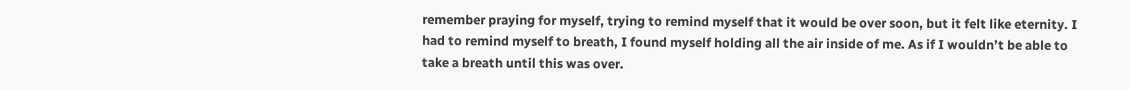remember praying for myself, trying to remind myself that it would be over soon, but it felt like eternity. I had to remind myself to breath, I found myself holding all the air inside of me. As if I wouldn’t be able to take a breath until this was over.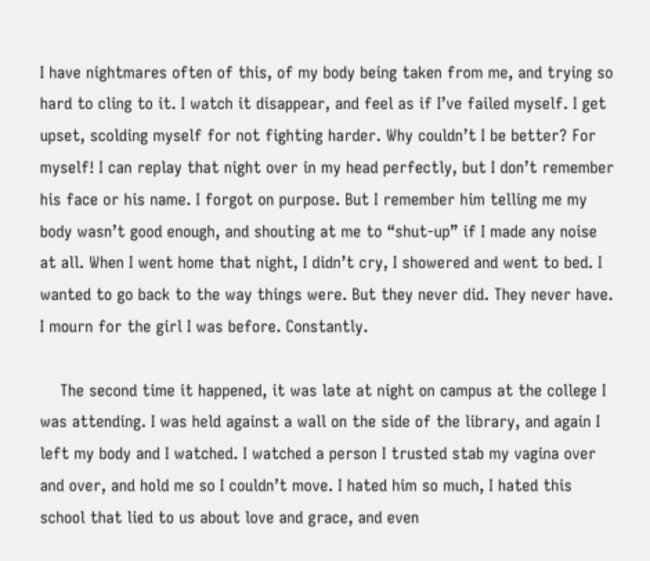I have nightmares often of this, of my body being taken from me, and trying so hard to cling to it. I watch it disappear, and feel as if I’ve failed myself. I get upset, scolding myself for not fighting harder. Why couldn’t I be better? For myself! I can replay that night over in my head perfectly, but I don’t remember his face or his name. I forgot on purpose. But I remember him telling me my body wasn’t good enough, and shouting at me to “shut-up” if I made any noise at all. When I went home that night, I didn’t cry, I showered and went to bed. I wanted to go back to the way things were. But they never did. They never have. I mourn for the girl I was before. Constantly.

    The second time it happened, it was late at night on campus at the college I was attending. I was held against a wall on the side of the library, and again I left my body and I watched. I watched a person I trusted stab my vagina over and over, and hold me so I couldn’t move. I hated him so much, I hated this school that lied to us about love and grace, and even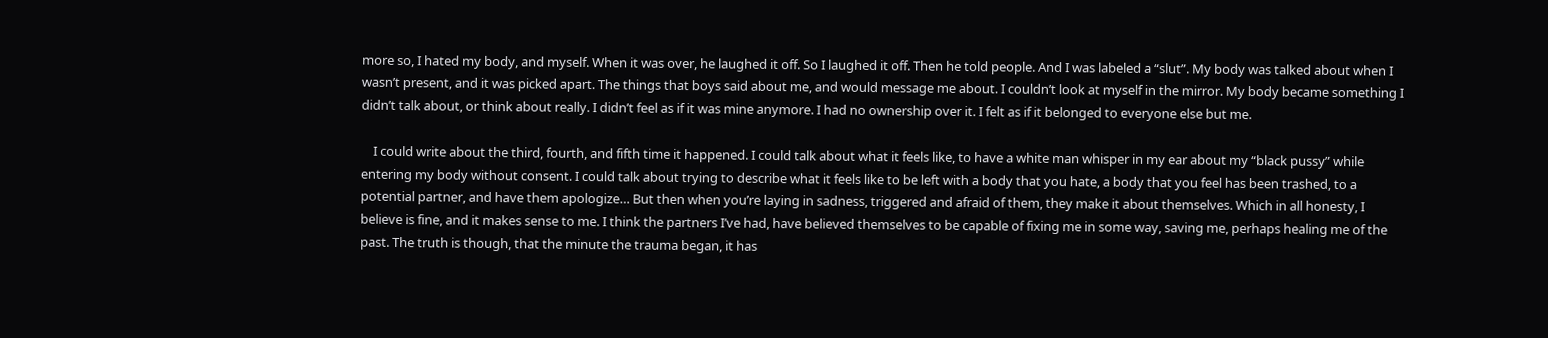more so, I hated my body, and myself. When it was over, he laughed it off. So I laughed it off. Then he told people. And I was labeled a “slut”. My body was talked about when I wasn’t present, and it was picked apart. The things that boys said about me, and would message me about. I couldn’t look at myself in the mirror. My body became something I didn’t talk about, or think about really. I didn’t feel as if it was mine anymore. I had no ownership over it. I felt as if it belonged to everyone else but me.

    I could write about the third, fourth, and fifth time it happened. I could talk about what it feels like, to have a white man whisper in my ear about my “black pussy” while entering my body without consent. I could talk about trying to describe what it feels like to be left with a body that you hate, a body that you feel has been trashed, to a potential partner, and have them apologize… But then when you’re laying in sadness, triggered and afraid of them, they make it about themselves. Which in all honesty, I believe is fine, and it makes sense to me. I think the partners I’ve had, have believed themselves to be capable of fixing me in some way, saving me, perhaps healing me of the past. The truth is though, that the minute the trauma began, it has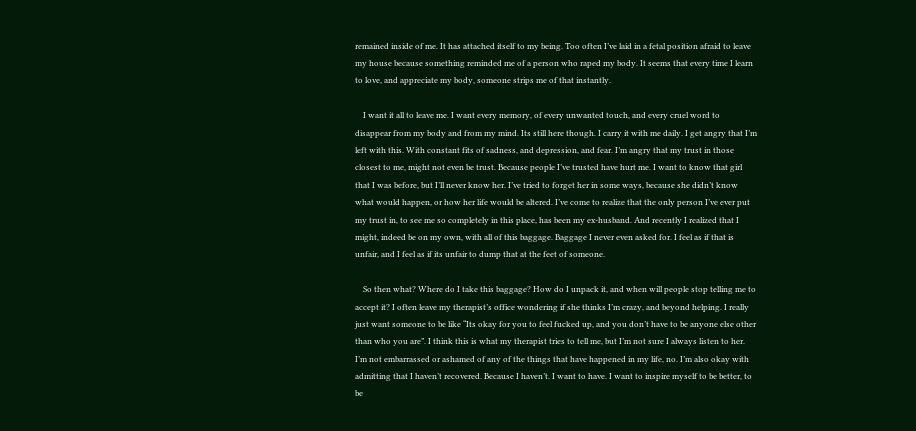remained inside of me. It has attached itself to my being. Too often I’ve laid in a fetal position afraid to leave my house because something reminded me of a person who raped my body. It seems that every time I learn to love, and appreciate my body, someone strips me of that instantly.

    I want it all to leave me. I want every memory, of every unwanted touch, and every cruel word to disappear from my body and from my mind. Its still here though. I carry it with me daily. I get angry that I’m left with this. With constant fits of sadness, and depression, and fear. I’m angry that my trust in those closest to me, might not even be trust. Because people I’ve trusted have hurt me. I want to know that girl that I was before, but I’ll never know her. I’ve tried to forget her in some ways, because she didn’t know what would happen, or how her life would be altered. I’ve come to realize that the only person I’ve ever put my trust in, to see me so completely in this place, has been my ex-husband. And recently I realized that I might, indeed be on my own, with all of this baggage. Baggage I never even asked for. I feel as if that is unfair, and I feel as if its unfair to dump that at the feet of someone.

    So then what? Where do I take this baggage? How do I unpack it, and when will people stop telling me to accept it? I often leave my therapist’s office wondering if she thinks I’m crazy, and beyond helping. I really just want someone to be like “Its okay for you to feel fucked up, and you don’t have to be anyone else other than who you are”. I think this is what my therapist tries to tell me, but I’m not sure I always listen to her. I’m not embarrassed or ashamed of any of the things that have happened in my life, no. I’m also okay with admitting that I haven’t recovered. Because I haven’t. I want to have. I want to inspire myself to be better, to be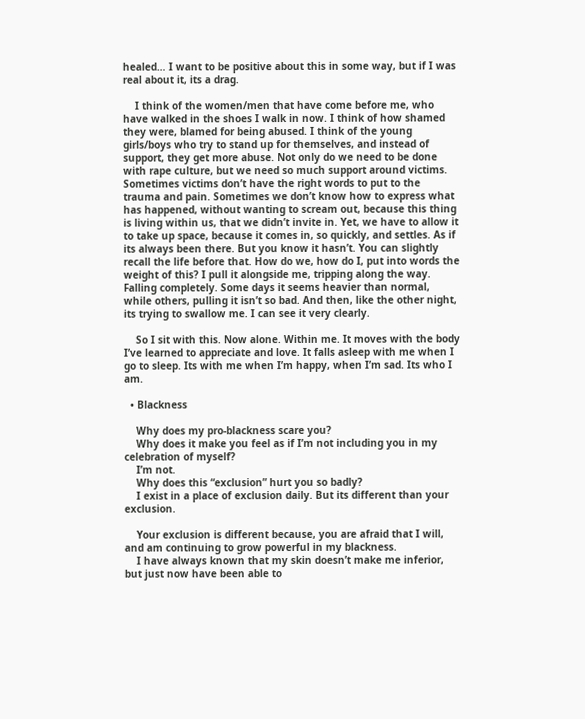healed… I want to be positive about this in some way, but if I was real about it, its a drag.

    I think of the women/men that have come before me, who have walked in the shoes I walk in now. I think of how shamed they were, blamed for being abused. I think of the young girls/boys who try to stand up for themselves, and instead of support, they get more abuse. Not only do we need to be done with rape culture, but we need so much support around victims. Sometimes victims don’t have the right words to put to the trauma and pain. Sometimes we don’t know how to express what has happened, without wanting to scream out, because this thing is living within us, that we didn’t invite in. Yet, we have to allow it to take up space, because it comes in, so quickly, and settles. As if its always been there. But you know it hasn’t. You can slightly recall the life before that. How do we, how do I, put into words the weight of this? I pull it alongside me, tripping along the way. Falling completely. Some days it seems heavier than normal, while others, pulling it isn’t so bad. And then, like the other night, its trying to swallow me. I can see it very clearly.

    So I sit with this. Now alone. Within me. It moves with the body I’ve learned to appreciate and love. It falls asleep with me when I go to sleep. Its with me when I’m happy, when I’m sad. Its who I am.

  • Blackness

    Why does my pro-blackness scare you?
    Why does it make you feel as if I’m not including you in my celebration of myself?
    I’m not.
    Why does this “exclusion” hurt you so badly?
    I exist in a place of exclusion daily. But its different than your exclusion.

    Your exclusion is different because, you are afraid that I will, and am continuing to grow powerful in my blackness.
    I have always known that my skin doesn’t make me inferior, but just now have been able to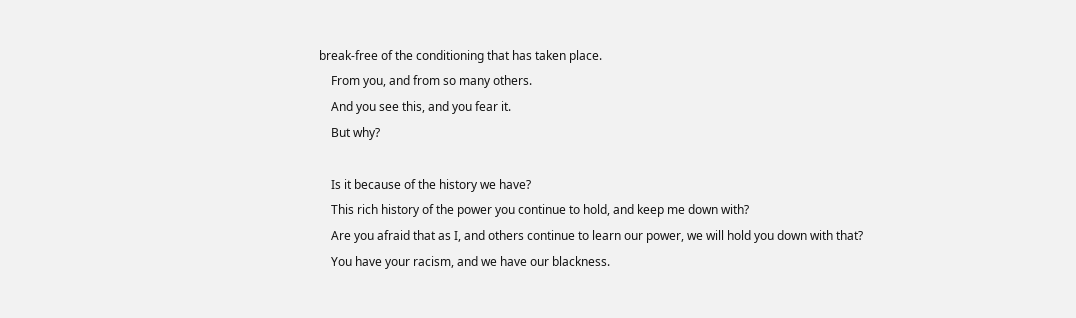break-free of the conditioning that has taken place.
    From you, and from so many others.
    And you see this, and you fear it.
    But why?

    Is it because of the history we have?
    This rich history of the power you continue to hold, and keep me down with?
    Are you afraid that as I, and others continue to learn our power, we will hold you down with that?
    You have your racism, and we have our blackness.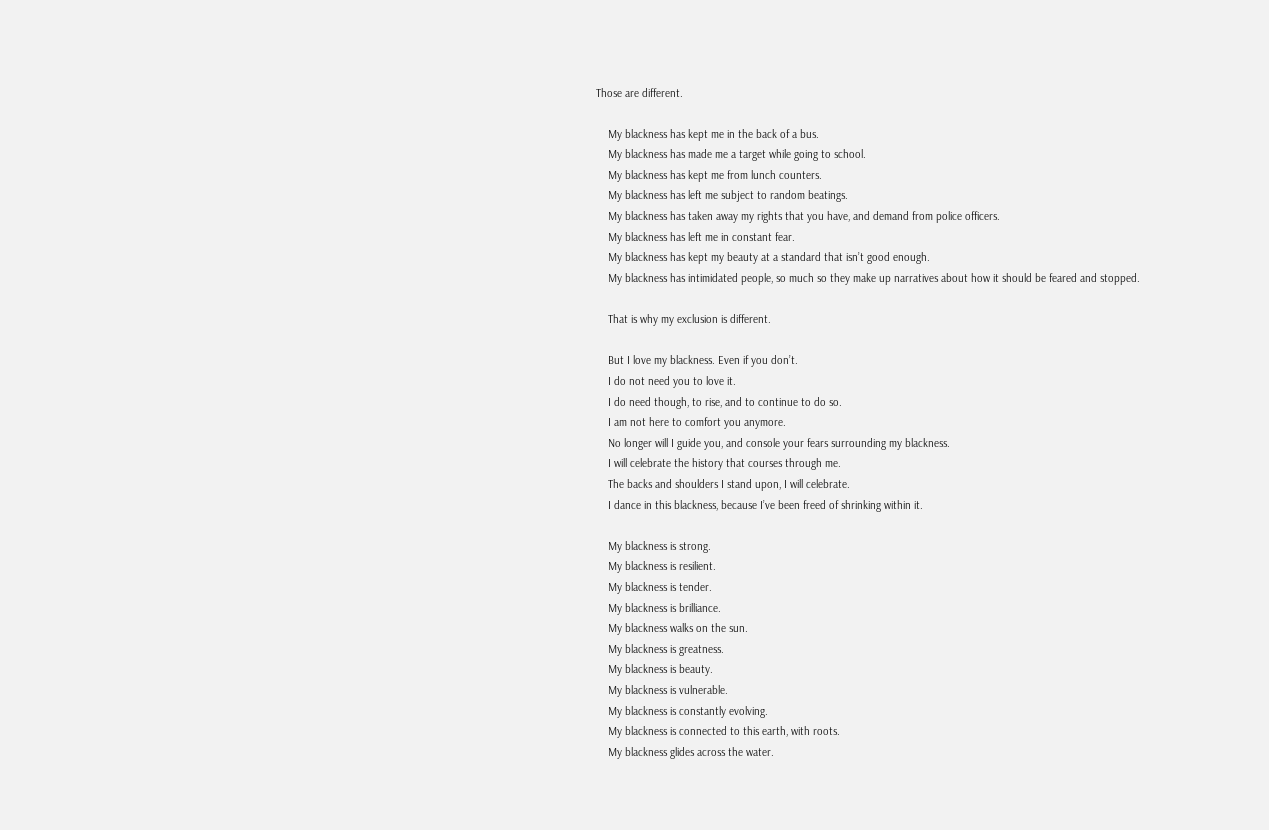Those are different.

    My blackness has kept me in the back of a bus.
    My blackness has made me a target while going to school.
    My blackness has kept me from lunch counters.
    My blackness has left me subject to random beatings.
    My blackness has taken away my rights that you have, and demand from police officers.
    My blackness has left me in constant fear.
    My blackness has kept my beauty at a standard that isn’t good enough.
    My blackness has intimidated people, so much so they make up narratives about how it should be feared and stopped.

    That is why my exclusion is different.

    But I love my blackness. Even if you don’t.
    I do not need you to love it.
    I do need though, to rise, and to continue to do so.
    I am not here to comfort you anymore.
    No longer will I guide you, and console your fears surrounding my blackness.
    I will celebrate the history that courses through me.
    The backs and shoulders I stand upon, I will celebrate.
    I dance in this blackness, because I’ve been freed of shrinking within it.

    My blackness is strong.
    My blackness is resilient.
    My blackness is tender.
    My blackness is brilliance.
    My blackness walks on the sun.
    My blackness is greatness.
    My blackness is beauty.
    My blackness is vulnerable.
    My blackness is constantly evolving.
    My blackness is connected to this earth, with roots.
    My blackness glides across the water.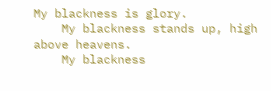My blackness is glory.
    My blackness stands up, high above heavens.
    My blackness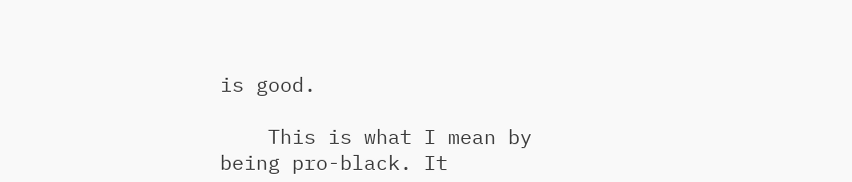is good.

    This is what I mean by being pro-black. It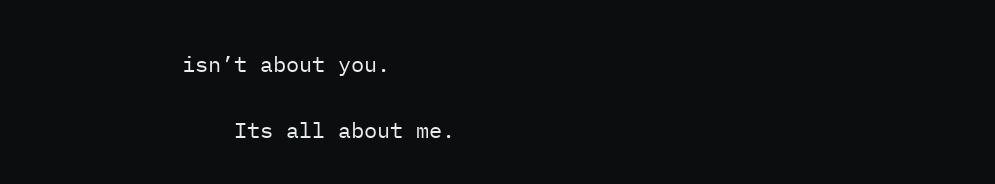isn’t about you.

    Its all about me.